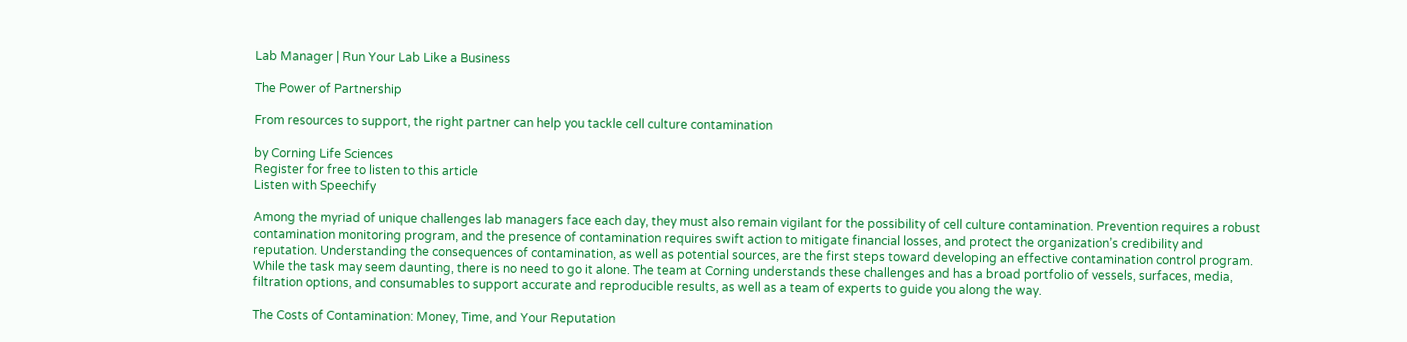Lab Manager | Run Your Lab Like a Business

The Power of Partnership

From resources to support, the right partner can help you tackle cell culture contamination

by Corning Life Sciences
Register for free to listen to this article
Listen with Speechify

Among the myriad of unique challenges lab managers face each day, they must also remain vigilant for the possibility of cell culture contamination. Prevention requires a robust contamination monitoring program, and the presence of contamination requires swift action to mitigate financial losses, and protect the organization’s credibility and reputation. Understanding the consequences of contamination, as well as potential sources, are the first steps toward developing an effective contamination control program. While the task may seem daunting, there is no need to go it alone. The team at Corning understands these challenges and has a broad portfolio of vessels, surfaces, media, filtration options, and consumables to support accurate and reproducible results, as well as a team of experts to guide you along the way.

The Costs of Contamination: Money, Time, and Your Reputation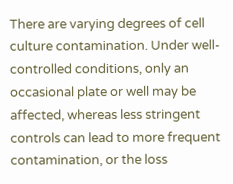There are varying degrees of cell culture contamination. Under well-controlled conditions, only an occasional plate or well may be affected, whereas less stringent controls can lead to more frequent contamination, or the loss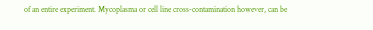of an entire experiment. Mycoplasma or cell line cross-contamination however, can be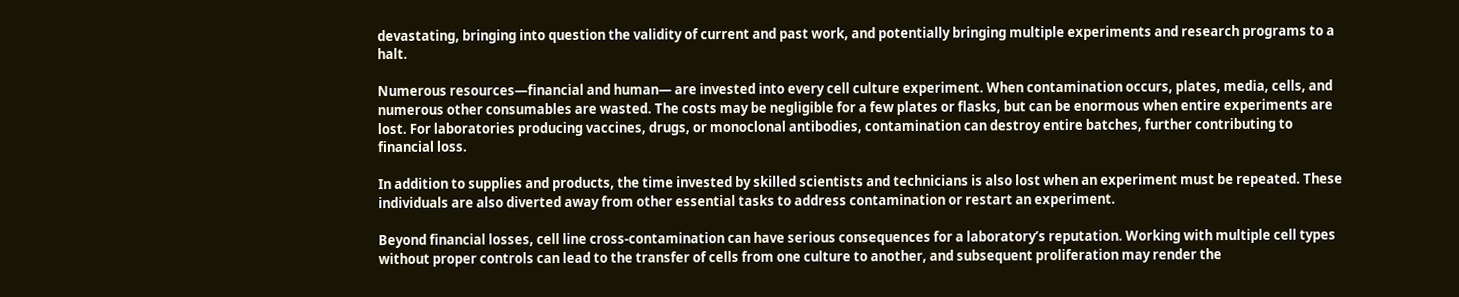devastating, bringing into question the validity of current and past work, and potentially bringing multiple experiments and research programs to a halt.

Numerous resources—financial and human— are invested into every cell culture experiment. When contamination occurs, plates, media, cells, and numerous other consumables are wasted. The costs may be negligible for a few plates or flasks, but can be enormous when entire experiments are lost. For laboratories producing vaccines, drugs, or monoclonal antibodies, contamination can destroy entire batches, further contributing to financial loss.

In addition to supplies and products, the time invested by skilled scientists and technicians is also lost when an experiment must be repeated. These individuals are also diverted away from other essential tasks to address contamination or restart an experiment.

Beyond financial losses, cell line cross-contamination can have serious consequences for a laboratory’s reputation. Working with multiple cell types without proper controls can lead to the transfer of cells from one culture to another, and subsequent proliferation may render the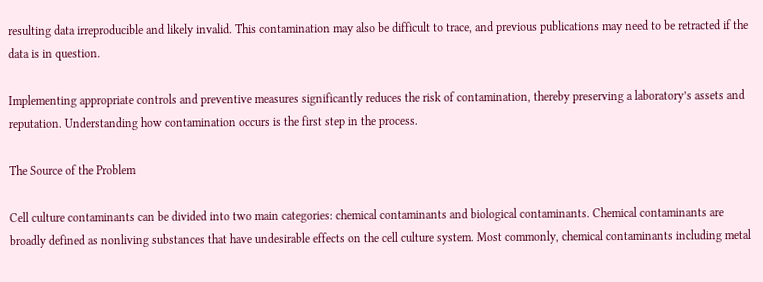resulting data irreproducible and likely invalid. This contamination may also be difficult to trace, and previous publications may need to be retracted if the data is in question.

Implementing appropriate controls and preventive measures significantly reduces the risk of contamination, thereby preserving a laboratory’s assets and reputation. Understanding how contamination occurs is the first step in the process.

The Source of the Problem

Cell culture contaminants can be divided into two main categories: chemical contaminants and biological contaminants. Chemical contaminants are broadly defined as nonliving substances that have undesirable effects on the cell culture system. Most commonly, chemical contaminants including metal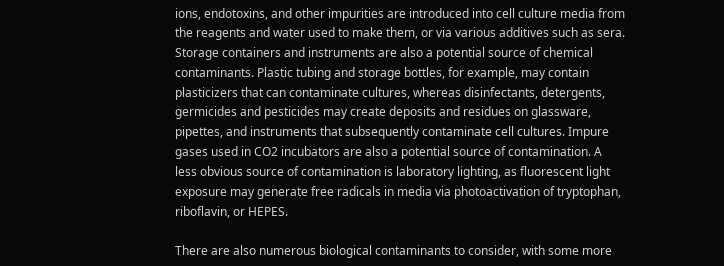ions, endotoxins, and other impurities are introduced into cell culture media from the reagents and water used to make them, or via various additives such as sera. Storage containers and instruments are also a potential source of chemical contaminants. Plastic tubing and storage bottles, for example, may contain plasticizers that can contaminate cultures, whereas disinfectants, detergents, germicides and pesticides may create deposits and residues on glassware, pipettes, and instruments that subsequently contaminate cell cultures. Impure gases used in CO2 incubators are also a potential source of contamination. A less obvious source of contamination is laboratory lighting, as fluorescent light exposure may generate free radicals in media via photoactivation of tryptophan, riboflavin, or HEPES.

There are also numerous biological contaminants to consider, with some more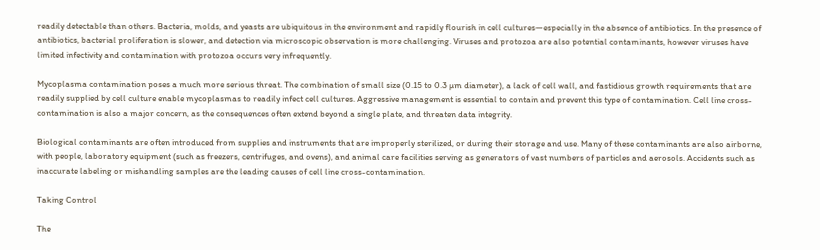readily detectable than others. Bacteria, molds, and yeasts are ubiquitous in the environment and rapidly flourish in cell cultures—especially in the absence of antibiotics. In the presence of antibiotics, bacterial proliferation is slower, and detection via microscopic observation is more challenging. Viruses and protozoa are also potential contaminants, however viruses have limited infectivity and contamination with protozoa occurs very infrequently.

Mycoplasma contamination poses a much more serious threat. The combination of small size (0.15 to 0.3 µm diameter), a lack of cell wall, and fastidious growth requirements that are readily supplied by cell culture enable mycoplasmas to readily infect cell cultures. Aggressive management is essential to contain and prevent this type of contamination. Cell line cross-contamination is also a major concern, as the consequences often extend beyond a single plate, and threaten data integrity.

Biological contaminants are often introduced from supplies and instruments that are improperly sterilized, or during their storage and use. Many of these contaminants are also airborne, with people, laboratory equipment (such as freezers, centrifuges, and ovens), and animal care facilities serving as generators of vast numbers of particles and aerosols. Accidents such as inaccurate labeling or mishandling samples are the leading causes of cell line cross-contamination.

Taking Control

The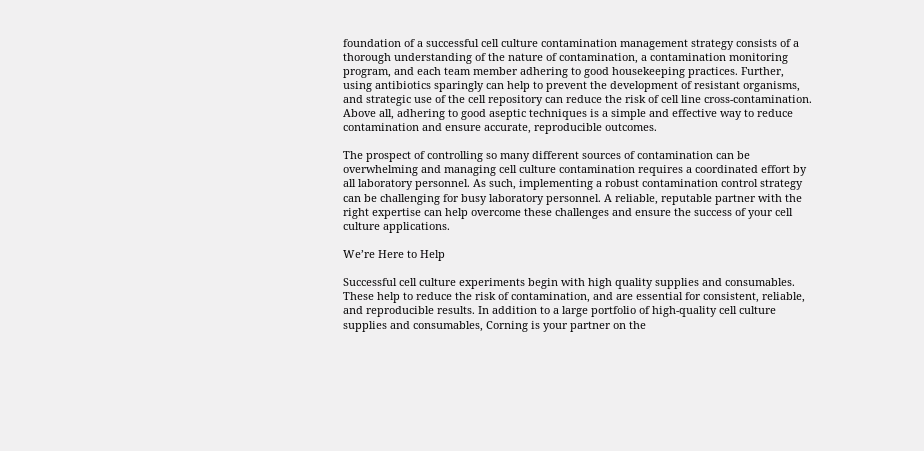foundation of a successful cell culture contamination management strategy consists of a thorough understanding of the nature of contamination, a contamination monitoring program, and each team member adhering to good housekeeping practices. Further, using antibiotics sparingly can help to prevent the development of resistant organisms, and strategic use of the cell repository can reduce the risk of cell line cross-contamination. Above all, adhering to good aseptic techniques is a simple and effective way to reduce contamination and ensure accurate, reproducible outcomes.

The prospect of controlling so many different sources of contamination can be overwhelming and managing cell culture contamination requires a coordinated effort by all laboratory personnel. As such, implementing a robust contamination control strategy can be challenging for busy laboratory personnel. A reliable, reputable partner with the right expertise can help overcome these challenges and ensure the success of your cell culture applications.

We’re Here to Help

Successful cell culture experiments begin with high quality supplies and consumables. These help to reduce the risk of contamination, and are essential for consistent, reliable, and reproducible results. In addition to a large portfolio of high-quality cell culture supplies and consumables, Corning is your partner on the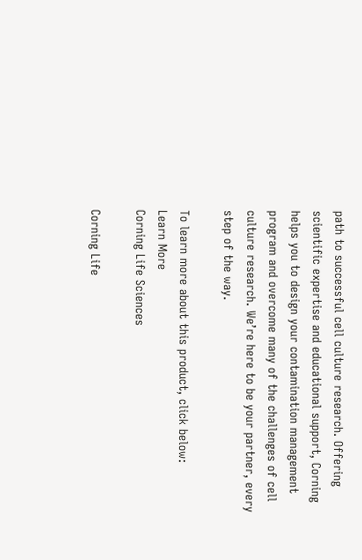path to successful cell culture research. Offering scientific expertise and educational support, Corning helps you to design your contamination management program and overcome many of the challenges of cell culture research. We’re here to be your partner, every step of the way.

To learn more about this product, click below:
Learn More
Corning Life Sciences

Corning Life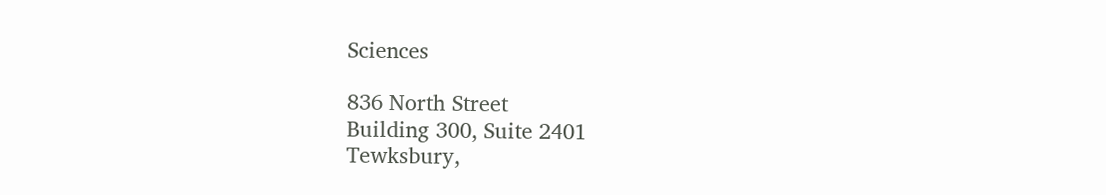Sciences

836 North Street
Building 300, Suite 2401
Tewksbury,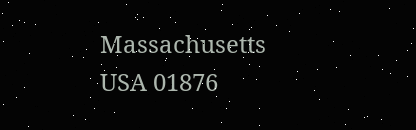Massachusetts
USA 01876